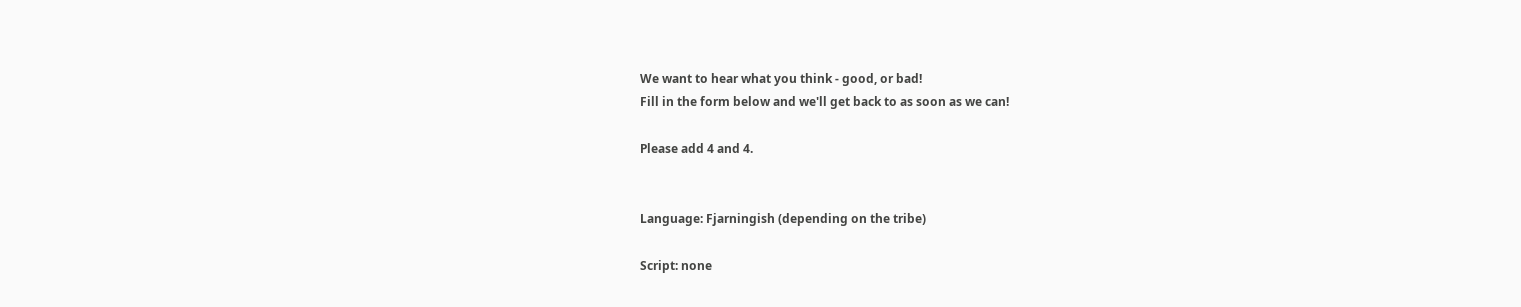We want to hear what you think - good, or bad!
Fill in the form below and we'll get back to as soon as we can!

Please add 4 and 4.


Language: Fjarningish (depending on the tribe)

Script: none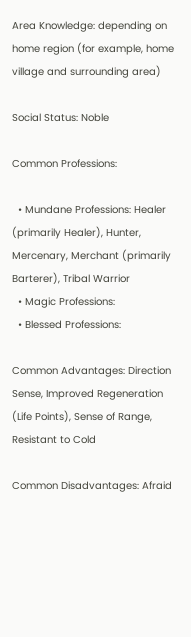Area Knowledge: depending on home region (for example, home village and surrounding area)

Social Status: Noble

Common Professions:

  • Mundane Professions: Healer (primarily Healer), Hunter, Mercenary, Merchant (primarily Barterer), Tribal Warrior
  • Magic Professions:
  • Blessed Professions:

Common Advantages: Direction Sense, Improved Regeneration (Life Points), Sense of Range, Resistant to Cold

Common Disadvantages: Afraid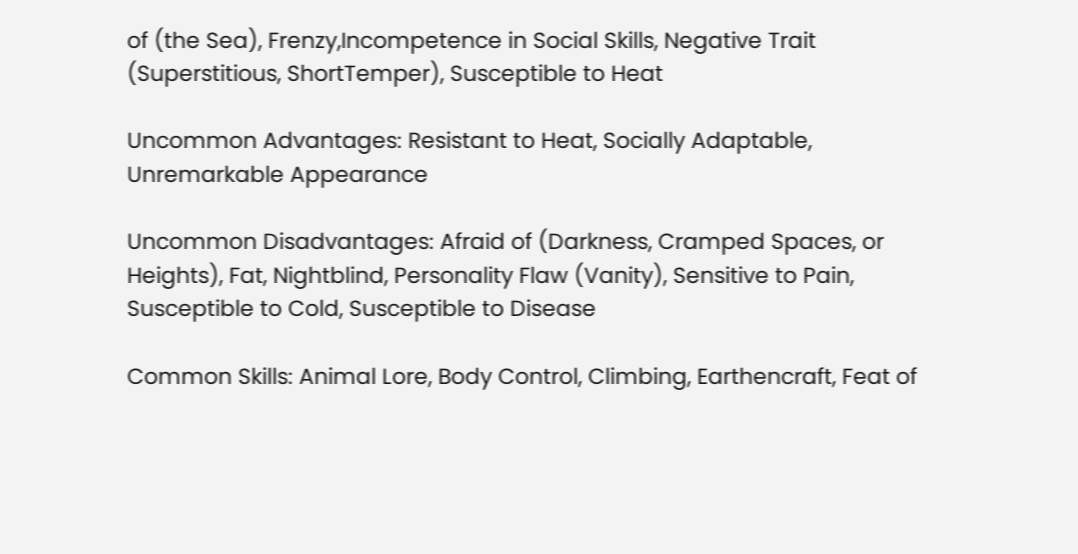of (the Sea), Frenzy,Incompetence in Social Skills, Negative Trait (Superstitious, ShortTemper), Susceptible to Heat

Uncommon Advantages: Resistant to Heat, Socially Adaptable, Unremarkable Appearance

Uncommon Disadvantages: Afraid of (Darkness, Cramped Spaces, or Heights), Fat, Nightblind, Personality Flaw (Vanity), Sensitive to Pain, Susceptible to Cold, Susceptible to Disease

Common Skills: Animal Lore, Body Control, Climbing, Earthencraft, Feat of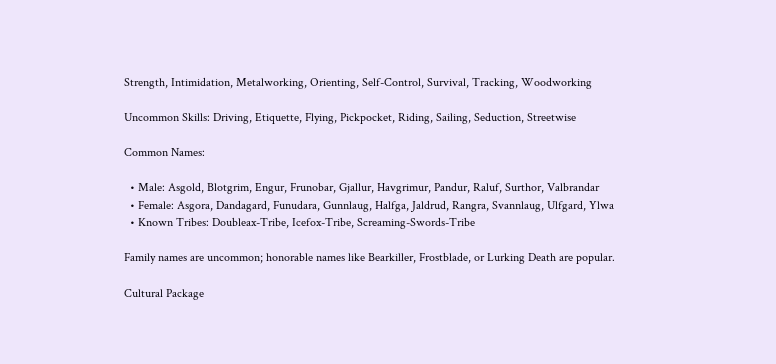Strength, Intimidation, Metalworking, Orienting, Self-Control, Survival, Tracking, Woodworking

Uncommon Skills: Driving, Etiquette, Flying, Pickpocket, Riding, Sailing, Seduction, Streetwise

Common Names:

  • Male: Asgold, Blotgrim, Engur, Frunobar, Gjallur, Havgrimur, Pandur, Raluf, Surthor, Valbrandar
  • Female: Asgora, Dandagard, Funudara, Gunnlaug, Halfga, Jaldrud, Rangra, Svannlaug, Ulfgard, Ylwa
  • Known Tribes: Doubleax-Tribe, Icefox-Tribe, Screaming-Swords-Tribe

Family names are uncommon; honorable names like Bearkiller, Frostblade, or Lurking Death are popular.

Cultural Package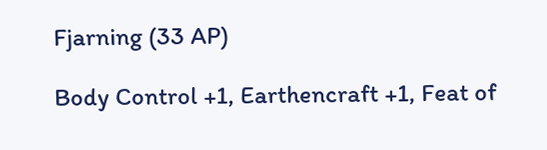Fjarning (33 AP)

Body Control +1, Earthencraft +1, Feat of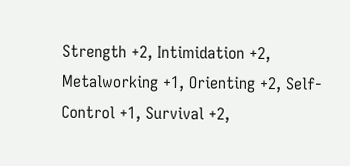Strength +2, Intimidation +2, Metalworking +1, Orienting +2, Self-Control +1, Survival +2,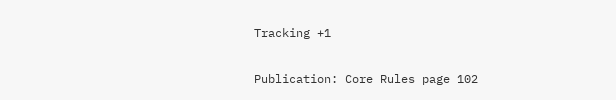Tracking +1


Publication: Core Rules page 102